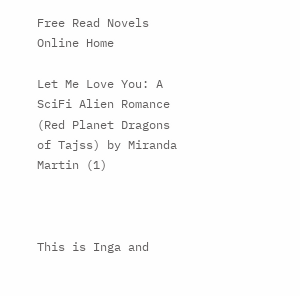Free Read Novels Online Home

Let Me Love You: A SciFi Alien Romance (Red Planet Dragons of Tajss) by Miranda Martin (1)



This is Inga and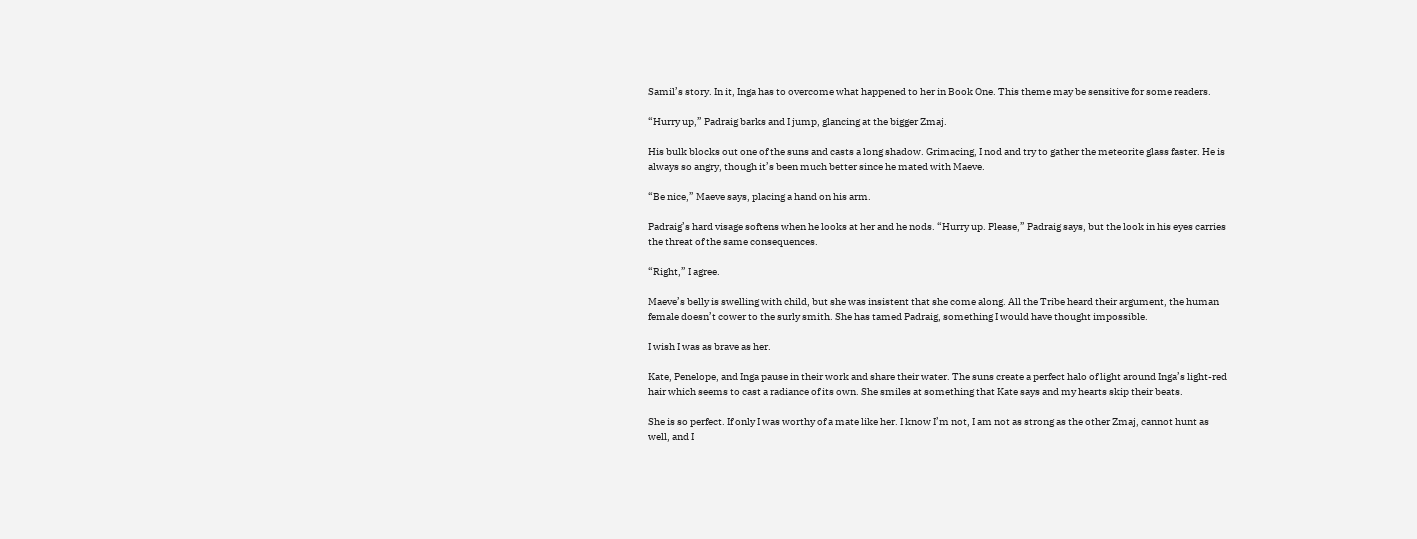Samil’s story. In it, Inga has to overcome what happened to her in Book One. This theme may be sensitive for some readers.

“Hurry up,” Padraig barks and I jump, glancing at the bigger Zmaj.

His bulk blocks out one of the suns and casts a long shadow. Grimacing, I nod and try to gather the meteorite glass faster. He is always so angry, though it’s been much better since he mated with Maeve.

“Be nice,” Maeve says, placing a hand on his arm.

Padraig’s hard visage softens when he looks at her and he nods. “Hurry up. Please,” Padraig says, but the look in his eyes carries the threat of the same consequences.

“Right,” I agree.

Maeve’s belly is swelling with child, but she was insistent that she come along. All the Tribe heard their argument, the human female doesn’t cower to the surly smith. She has tamed Padraig, something I would have thought impossible.

I wish I was as brave as her.

Kate, Penelope, and Inga pause in their work and share their water. The suns create a perfect halo of light around Inga’s light-red hair which seems to cast a radiance of its own. She smiles at something that Kate says and my hearts skip their beats.

She is so perfect. If only I was worthy of a mate like her. I know I’m not, I am not as strong as the other Zmaj, cannot hunt as well, and I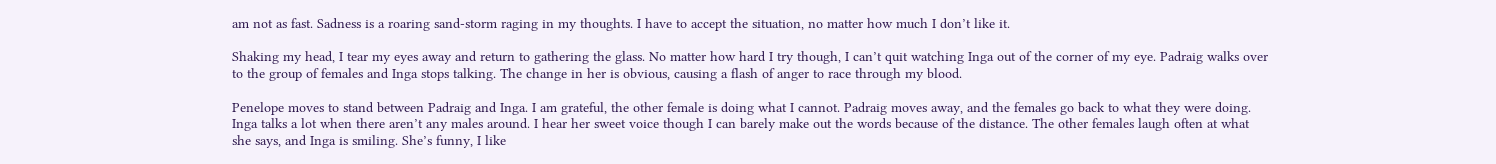am not as fast. Sadness is a roaring sand-storm raging in my thoughts. I have to accept the situation, no matter how much I don’t like it.

Shaking my head, I tear my eyes away and return to gathering the glass. No matter how hard I try though, I can’t quit watching Inga out of the corner of my eye. Padraig walks over to the group of females and Inga stops talking. The change in her is obvious, causing a flash of anger to race through my blood.

Penelope moves to stand between Padraig and Inga. I am grateful, the other female is doing what I cannot. Padraig moves away, and the females go back to what they were doing. Inga talks a lot when there aren’t any males around. I hear her sweet voice though I can barely make out the words because of the distance. The other females laugh often at what she says, and Inga is smiling. She’s funny, I like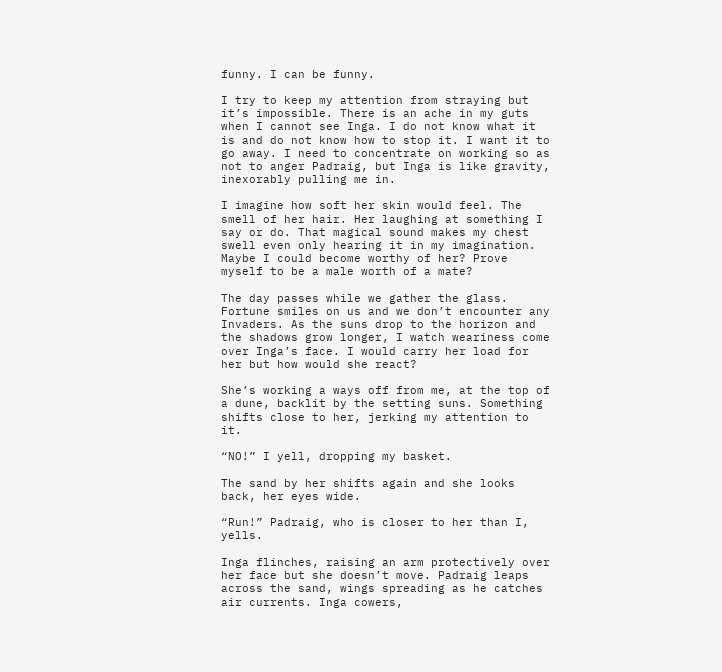funny. I can be funny.

I try to keep my attention from straying but it’s impossible. There is an ache in my guts when I cannot see Inga. I do not know what it is and do not know how to stop it. I want it to go away. I need to concentrate on working so as not to anger Padraig, but Inga is like gravity, inexorably pulling me in.

I imagine how soft her skin would feel. The smell of her hair. Her laughing at something I say or do. That magical sound makes my chest swell even only hearing it in my imagination. Maybe I could become worthy of her? Prove myself to be a male worth of a mate?

The day passes while we gather the glass. Fortune smiles on us and we don’t encounter any Invaders. As the suns drop to the horizon and the shadows grow longer, I watch weariness come over Inga’s face. I would carry her load for her but how would she react?

She’s working a ways off from me, at the top of a dune, backlit by the setting suns. Something shifts close to her, jerking my attention to it.

“NO!” I yell, dropping my basket.

The sand by her shifts again and she looks back, her eyes wide.

“Run!” Padraig, who is closer to her than I, yells.

Inga flinches, raising an arm protectively over her face but she doesn’t move. Padraig leaps across the sand, wings spreading as he catches air currents. Inga cowers,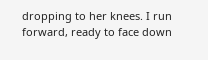dropping to her knees. I run forward, ready to face down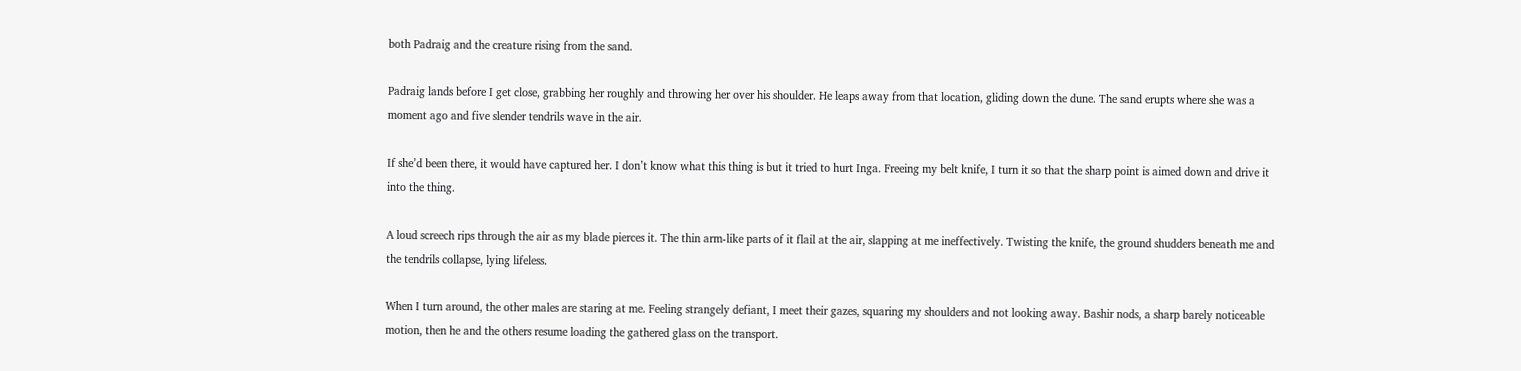both Padraig and the creature rising from the sand.

Padraig lands before I get close, grabbing her roughly and throwing her over his shoulder. He leaps away from that location, gliding down the dune. The sand erupts where she was a moment ago and five slender tendrils wave in the air.

If she’d been there, it would have captured her. I don’t know what this thing is but it tried to hurt Inga. Freeing my belt knife, I turn it so that the sharp point is aimed down and drive it into the thing.

A loud screech rips through the air as my blade pierces it. The thin arm-like parts of it flail at the air, slapping at me ineffectively. Twisting the knife, the ground shudders beneath me and the tendrils collapse, lying lifeless.

When I turn around, the other males are staring at me. Feeling strangely defiant, I meet their gazes, squaring my shoulders and not looking away. Bashir nods, a sharp barely noticeable motion, then he and the others resume loading the gathered glass on the transport.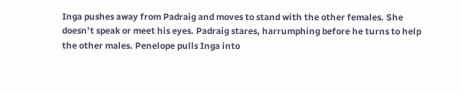Inga pushes away from Padraig and moves to stand with the other females. She doesn’t speak or meet his eyes. Padraig stares, harrumphing before he turns to help the other males. Penelope pulls Inga into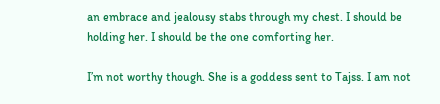an embrace and jealousy stabs through my chest. I should be holding her. I should be the one comforting her.

I’m not worthy though. She is a goddess sent to Tajss. I am not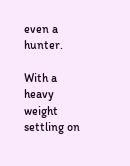even a hunter.

With a heavy weight settling on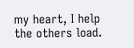my heart, I help the others load.